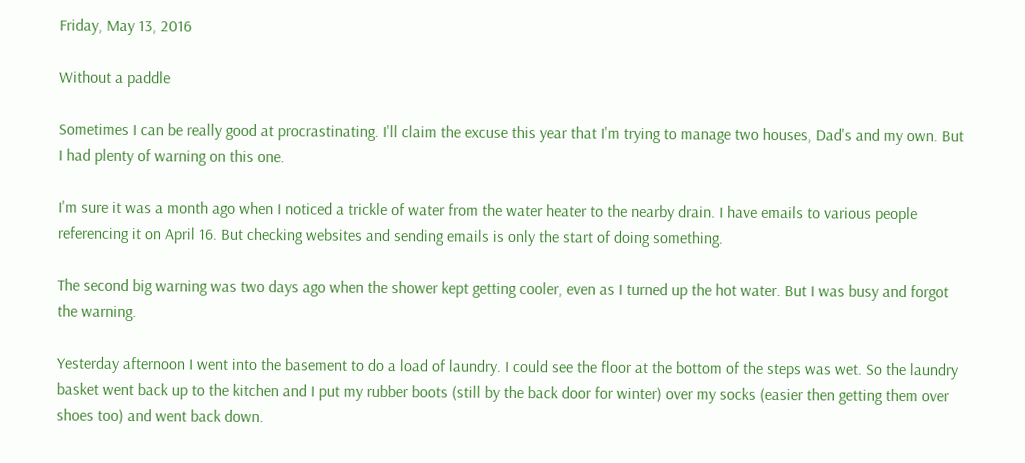Friday, May 13, 2016

Without a paddle

Sometimes I can be really good at procrastinating. I'll claim the excuse this year that I'm trying to manage two houses, Dad's and my own. But I had plenty of warning on this one.

I'm sure it was a month ago when I noticed a trickle of water from the water heater to the nearby drain. I have emails to various people referencing it on April 16. But checking websites and sending emails is only the start of doing something.

The second big warning was two days ago when the shower kept getting cooler, even as I turned up the hot water. But I was busy and forgot the warning.

Yesterday afternoon I went into the basement to do a load of laundry. I could see the floor at the bottom of the steps was wet. So the laundry basket went back up to the kitchen and I put my rubber boots (still by the back door for winter) over my socks (easier then getting them over shoes too) and went back down.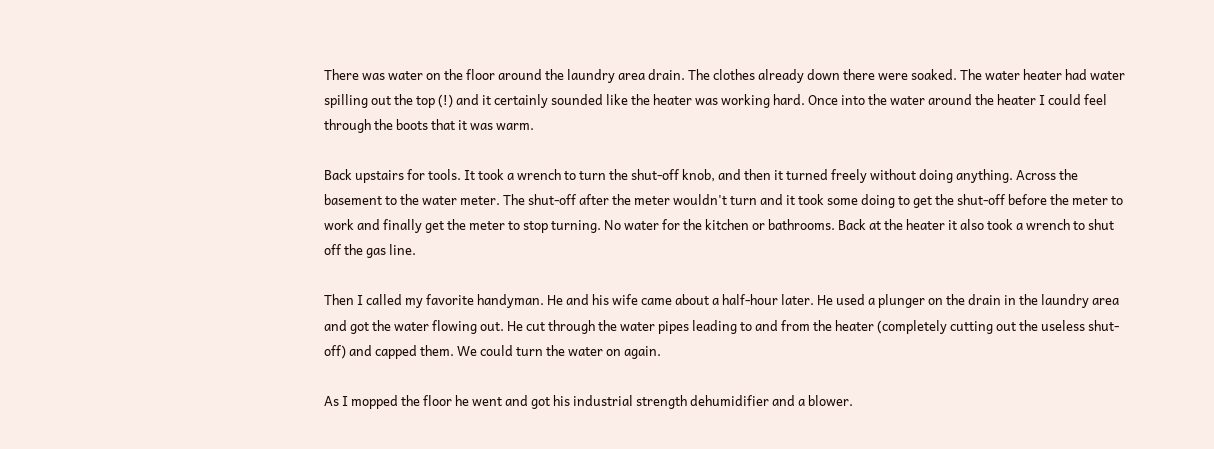There was water on the floor around the laundry area drain. The clothes already down there were soaked. The water heater had water spilling out the top (!) and it certainly sounded like the heater was working hard. Once into the water around the heater I could feel through the boots that it was warm.

Back upstairs for tools. It took a wrench to turn the shut-off knob, and then it turned freely without doing anything. Across the basement to the water meter. The shut-off after the meter wouldn't turn and it took some doing to get the shut-off before the meter to work and finally get the meter to stop turning. No water for the kitchen or bathrooms. Back at the heater it also took a wrench to shut off the gas line.

Then I called my favorite handyman. He and his wife came about a half-hour later. He used a plunger on the drain in the laundry area and got the water flowing out. He cut through the water pipes leading to and from the heater (completely cutting out the useless shut-off) and capped them. We could turn the water on again.

As I mopped the floor he went and got his industrial strength dehumidifier and a blower.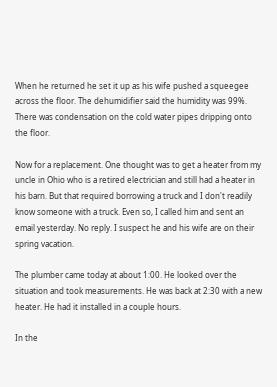When he returned he set it up as his wife pushed a squeegee across the floor. The dehumidifier said the humidity was 99%. There was condensation on the cold water pipes dripping onto the floor.

Now for a replacement. One thought was to get a heater from my uncle in Ohio who is a retired electrician and still had a heater in his barn. But that required borrowing a truck and I don't readily know someone with a truck. Even so, I called him and sent an email yesterday. No reply. I suspect he and his wife are on their spring vacation.

The plumber came today at about 1:00. He looked over the situation and took measurements. He was back at 2:30 with a new heater. He had it installed in a couple hours.

In the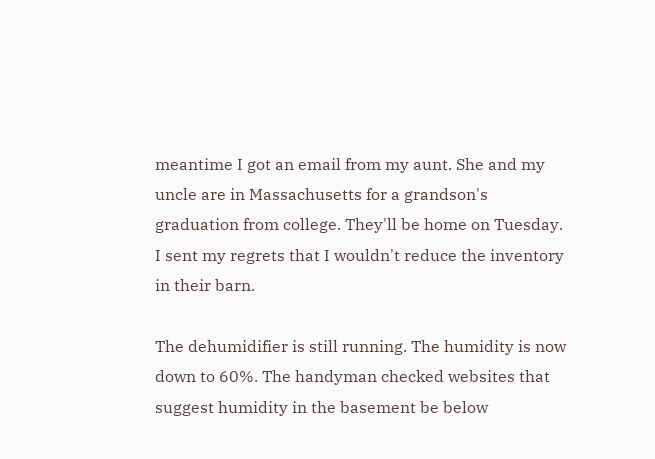meantime I got an email from my aunt. She and my uncle are in Massachusetts for a grandson's graduation from college. They'll be home on Tuesday. I sent my regrets that I wouldn't reduce the inventory in their barn.

The dehumidifier is still running. The humidity is now down to 60%. The handyman checked websites that suggest humidity in the basement be below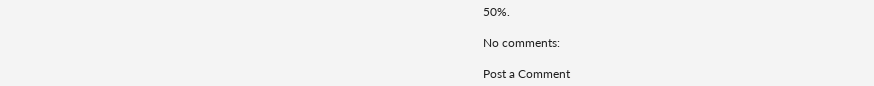50%.

No comments:

Post a Comment